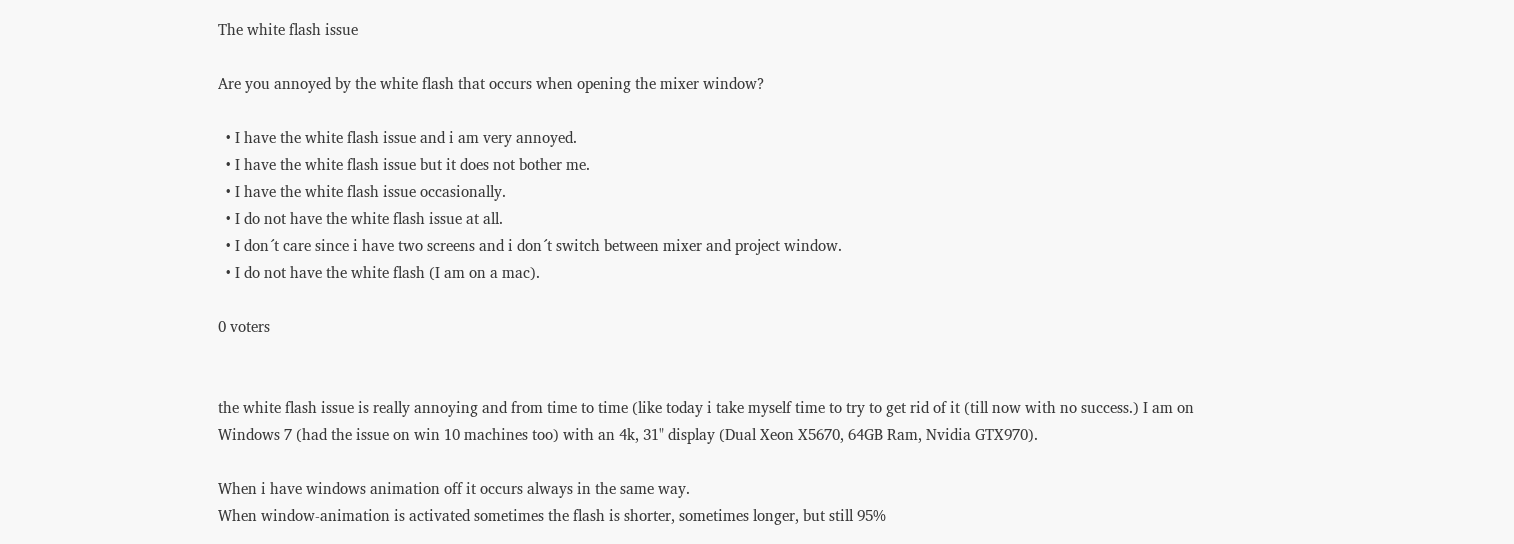The white flash issue

Are you annoyed by the white flash that occurs when opening the mixer window?

  • I have the white flash issue and i am very annoyed.
  • I have the white flash issue but it does not bother me.
  • I have the white flash issue occasionally.
  • I do not have the white flash issue at all.
  • I don´t care since i have two screens and i don´t switch between mixer and project window.
  • I do not have the white flash (I am on a mac).

0 voters


the white flash issue is really annoying and from time to time (like today i take myself time to try to get rid of it (till now with no success.) I am on Windows 7 (had the issue on win 10 machines too) with an 4k, 31" display (Dual Xeon X5670, 64GB Ram, Nvidia GTX970).

When i have windows animation off it occurs always in the same way.
When window-animation is activated sometimes the flash is shorter, sometimes longer, but still 95%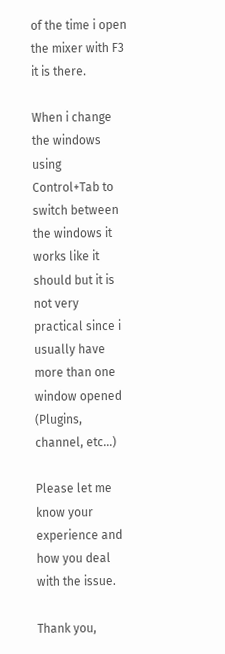of the time i open the mixer with F3 it is there.

When i change the windows using Control+Tab to switch between the windows it works like it should but it is not very practical since i usually have more than one window opened (Plugins, channel, etc…)

Please let me know your experience and how you deal with the issue.

Thank you,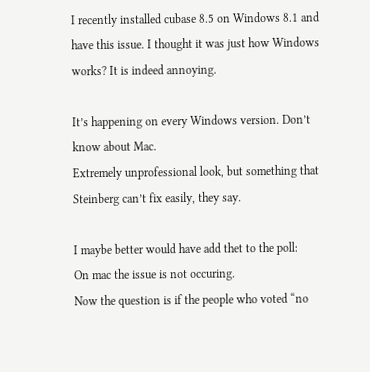I recently installed cubase 8.5 on Windows 8.1 and have this issue. I thought it was just how Windows works? It is indeed annoying.

It’s happening on every Windows version. Don’t know about Mac.
Extremely unprofessional look, but something that Steinberg can’t fix easily, they say.

I maybe better would have add thet to the poll:
On mac the issue is not occuring.
Now the question is if the people who voted “no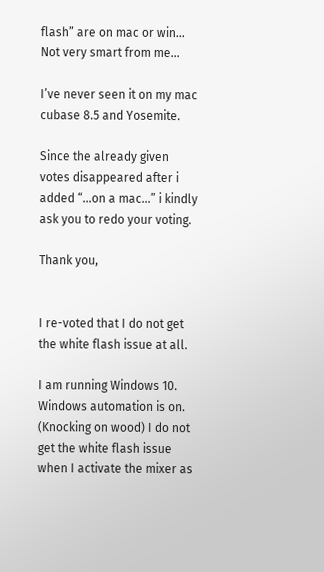flash” are on mac or win… Not very smart from me…

I’ve never seen it on my mac cubase 8.5 and Yosemite.

Since the already given votes disappeared after i added “…on a mac…” i kindly ask you to redo your voting.

Thank you,


I re-voted that I do not get the white flash issue at all.

I am running Windows 10. Windows automation is on. (Knocking on wood) I do not get the white flash issue when I activate the mixer as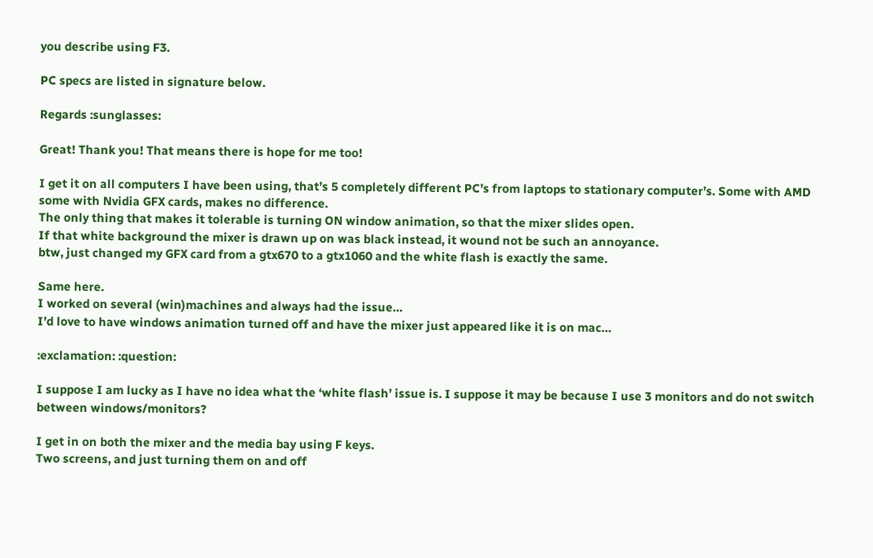you describe using F3.

PC specs are listed in signature below.

Regards :sunglasses:

Great! Thank you! That means there is hope for me too!

I get it on all computers I have been using, that’s 5 completely different PC’s from laptops to stationary computer’s. Some with AMD some with Nvidia GFX cards, makes no difference.
The only thing that makes it tolerable is turning ON window animation, so that the mixer slides open.
If that white background the mixer is drawn up on was black instead, it wound not be such an annoyance.
btw, just changed my GFX card from a gtx670 to a gtx1060 and the white flash is exactly the same.

Same here.
I worked on several (win)machines and always had the issue…
I’d love to have windows animation turned off and have the mixer just appeared like it is on mac…

:exclamation: :question:

I suppose I am lucky as I have no idea what the ‘white flash’ issue is. I suppose it may be because I use 3 monitors and do not switch between windows/monitors?

I get in on both the mixer and the media bay using F keys.
Two screens, and just turning them on and off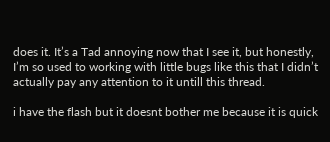does it. It’s a Tad annoying now that I see it, but honestly, I’m so used to working with little bugs like this that I didn’t actually pay any attention to it untill this thread.

i have the flash but it doesnt bother me because it is quick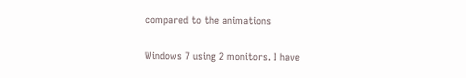compared to the animations

Windows 7 using 2 monitors. I have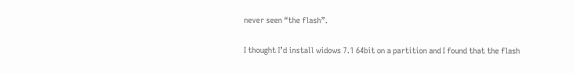never seen “the flash”.

I thought I’d install widows 7.1 64bit on a partition and I found that the flash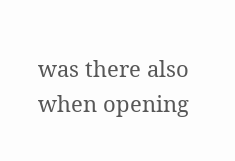was there also when opening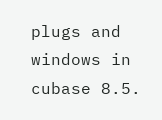plugs and windows in cubase 8.5.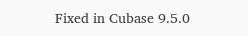Fixed in Cubase 9.5.0